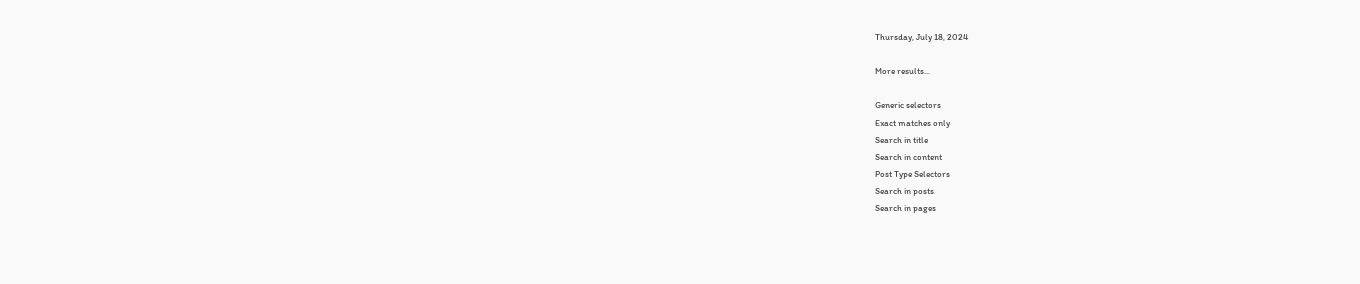Thursday, July 18, 2024

More results...

Generic selectors
Exact matches only
Search in title
Search in content
Post Type Selectors
Search in posts
Search in pages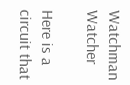Watchman Watcher

Here is a circuit that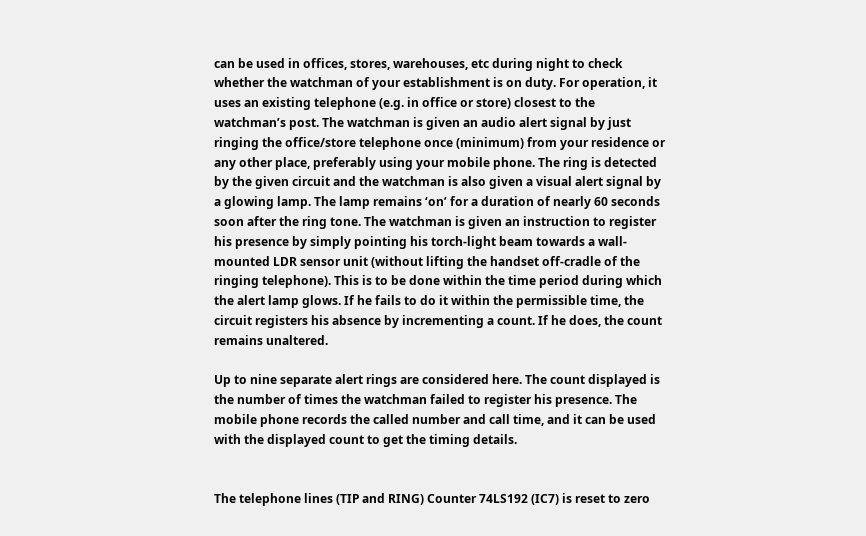can be used in offices, stores, warehouses, etc during night to check whether the watchman of your establishment is on duty. For operation, it uses an existing telephone (e.g. in office or store) closest to the watchman’s post. The watchman is given an audio alert signal by just ringing the office/store telephone once (minimum) from your residence or any other place, preferably using your mobile phone. The ring is detected by the given circuit and the watchman is also given a visual alert signal by a glowing lamp. The lamp remains ‘on’ for a duration of nearly 60 seconds soon after the ring tone. The watchman is given an instruction to register his presence by simply pointing his torch-light beam towards a wall-mounted LDR sensor unit (without lifting the handset off-cradle of the ringing telephone). This is to be done within the time period during which the alert lamp glows. If he fails to do it within the permissible time, the circuit registers his absence by incrementing a count. If he does, the count remains unaltered.

Up to nine separate alert rings are considered here. The count displayed is the number of times the watchman failed to register his presence. The mobile phone records the called number and call time, and it can be used with the displayed count to get the timing details.


The telephone lines (TIP and RING) Counter 74LS192 (IC7) is reset to zero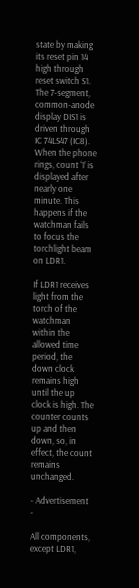state by making its reset pin 14 high through reset switch S1. The 7-segment, common-anode display DIS1 is driven through IC 74LS47 (IC8). When the phone rings, count ‘1’ is displayed after nearly one minute. This happens if the watchman fails to focus the torchlight beam on LDR1.

If LDR1 receives light from the torch of the watchman within the allowed time period, the down clock remains high until the up clock is high. The counter counts up and then down, so, in effect, the count remains unchanged.

- Advertisement -

All components, except LDR1,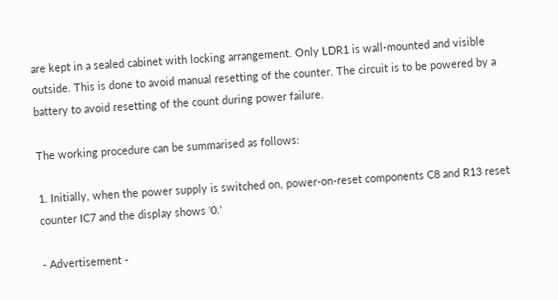are kept in a sealed cabinet with locking arrangement. Only LDR1 is wall-mounted and visible outside. This is done to avoid manual resetting of the counter. The circuit is to be powered by a battery to avoid resetting of the count during power failure.

The working procedure can be summarised as follows:

1. Initially, when the power supply is switched on, power-on-reset components C8 and R13 reset counter IC7 and the display shows ‘0.’

- Advertisement -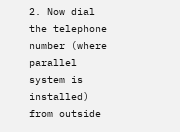2. Now dial the telephone number (where parallel system is installed) from outside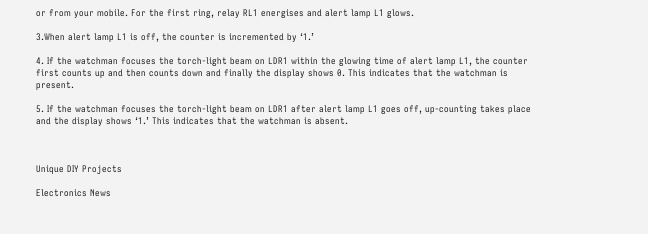or from your mobile. For the first ring, relay RL1 energises and alert lamp L1 glows.

3.When alert lamp L1 is off, the counter is incremented by ‘1.’

4. If the watchman focuses the torch-light beam on LDR1 within the glowing time of alert lamp L1, the counter first counts up and then counts down and finally the display shows 0. This indicates that the watchman is present.

5. If the watchman focuses the torch-light beam on LDR1 after alert lamp L1 goes off, up-counting takes place and the display shows ‘1.’ This indicates that the watchman is absent.



Unique DIY Projects

Electronics News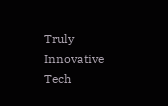Truly Innovative Tech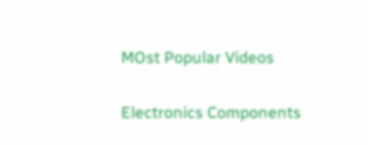MOst Popular Videos

Electronics Components